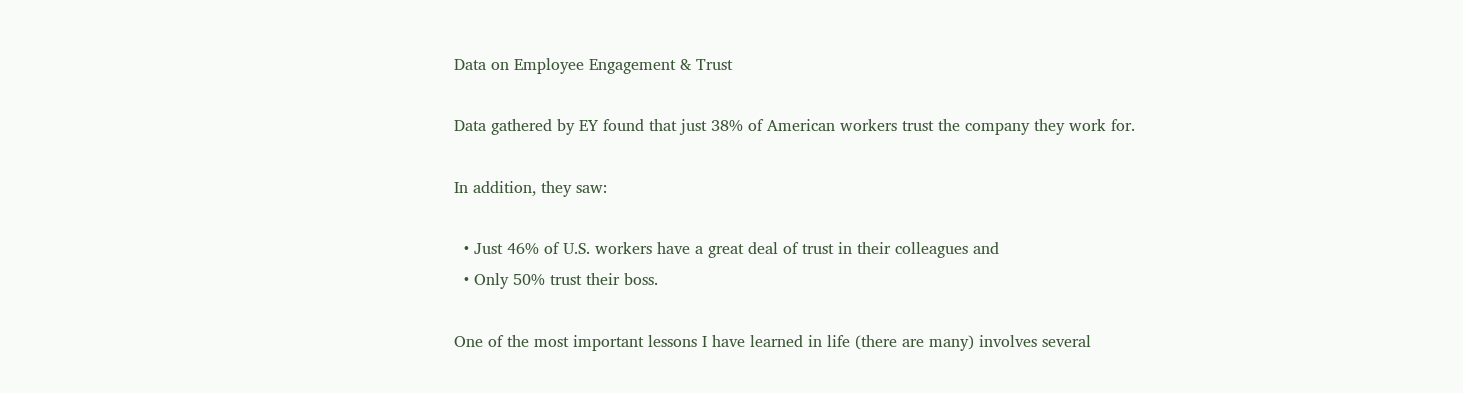Data on Employee Engagement & Trust

Data gathered by EY found that just 38% of American workers trust the company they work for.

In addition, they saw:

  • Just 46% of U.S. workers have a great deal of trust in their colleagues and
  • Only 50% trust their boss.

One of the most important lessons I have learned in life (there are many) involves several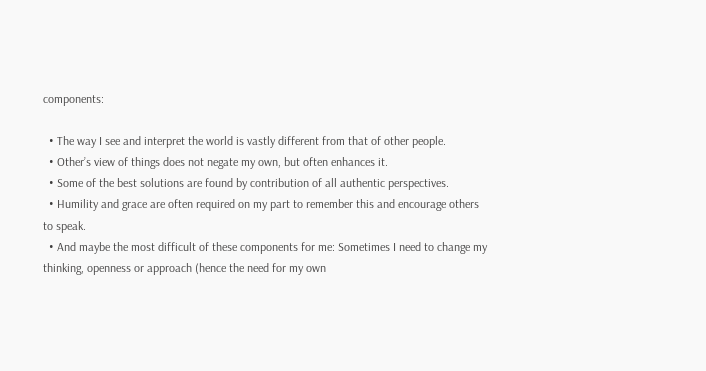components:

  • The way I see and interpret the world is vastly different from that of other people.
  • Other’s view of things does not negate my own, but often enhances it.
  • Some of the best solutions are found by contribution of all authentic perspectives.
  • Humility and grace are often required on my part to remember this and encourage others to speak.
  • And maybe the most difficult of these components for me: Sometimes I need to change my thinking, openness or approach (hence the need for my own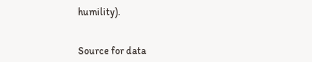humility).


Source for data